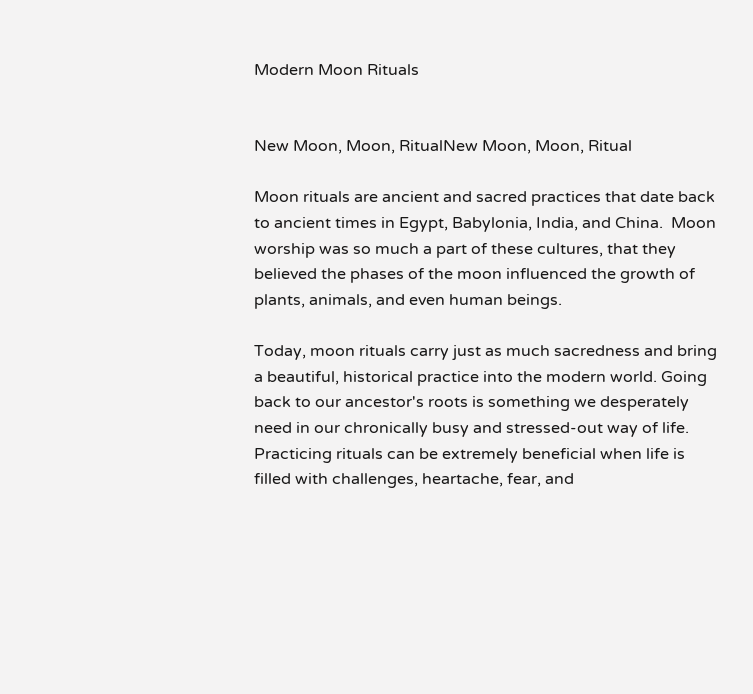Modern Moon Rituals


New Moon, Moon, RitualNew Moon, Moon, Ritual

Moon rituals are ancient and sacred practices that date back to ancient times in Egypt, Babylonia, India, and China.  Moon worship was so much a part of these cultures, that they believed the phases of the moon influenced the growth of plants, animals, and even human beings.

Today, moon rituals carry just as much sacredness and bring a beautiful, historical practice into the modern world. Going back to our ancestor's roots is something we desperately need in our chronically busy and stressed-out way of life.  Practicing rituals can be extremely beneficial when life is filled with challenges, heartache, fear, and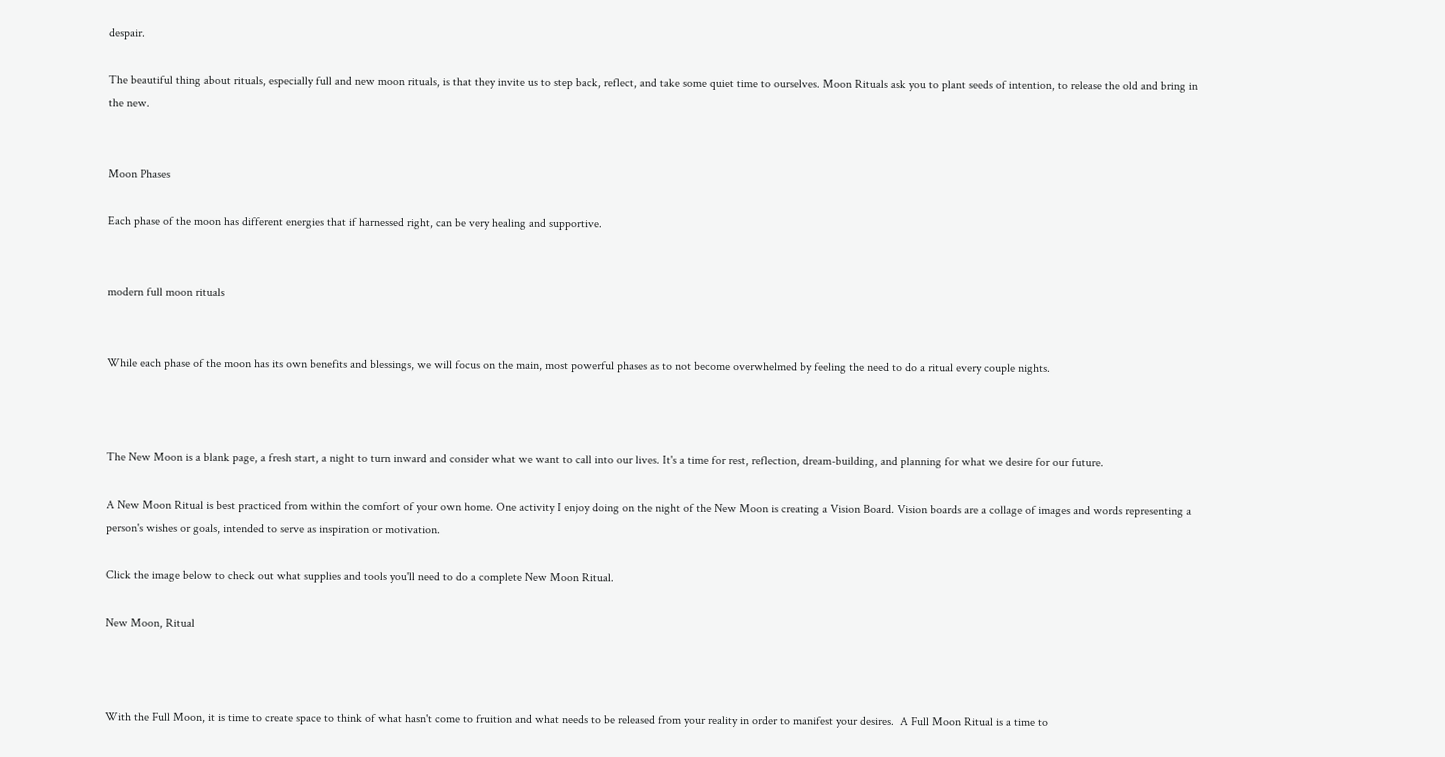despair.

The beautiful thing about rituals, especially full and new moon rituals, is that they invite us to step back, reflect, and take some quiet time to ourselves. Moon Rituals ask you to plant seeds of intention, to release the old and bring in the new.


Moon Phases

Each phase of the moon has different energies that if harnessed right, can be very healing and supportive.


modern full moon rituals


While each phase of the moon has its own benefits and blessings, we will focus on the main, most powerful phases as to not become overwhelmed by feeling the need to do a ritual every couple nights.



The New Moon is a blank page, a fresh start, a night to turn inward and consider what we want to call into our lives. It's a time for rest, reflection, dream-building, and planning for what we desire for our future.

A New Moon Ritual is best practiced from within the comfort of your own home. One activity I enjoy doing on the night of the New Moon is creating a Vision Board. Vision boards are a collage of images and words representing a person's wishes or goals, intended to serve as inspiration or motivation.

Click the image below to check out what supplies and tools you'll need to do a complete New Moon Ritual.

New Moon, Ritual



With the Full Moon, it is time to create space to think of what hasn't come to fruition and what needs to be released from your reality in order to manifest your desires.  A Full Moon Ritual is a time to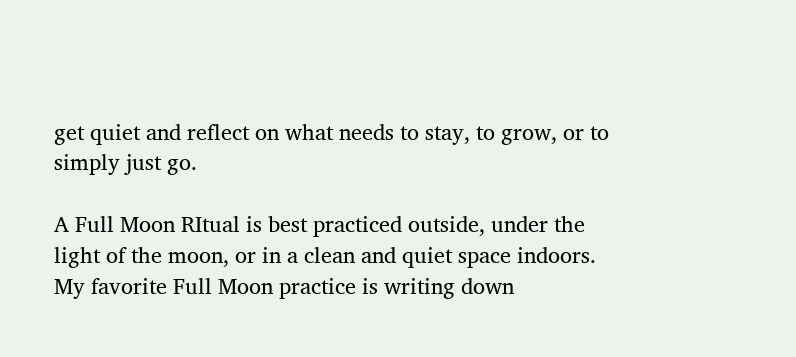get quiet and reflect on what needs to stay, to grow, or to simply just go.

A Full Moon RItual is best practiced outside, under the light of the moon, or in a clean and quiet space indoors. My favorite Full Moon practice is writing down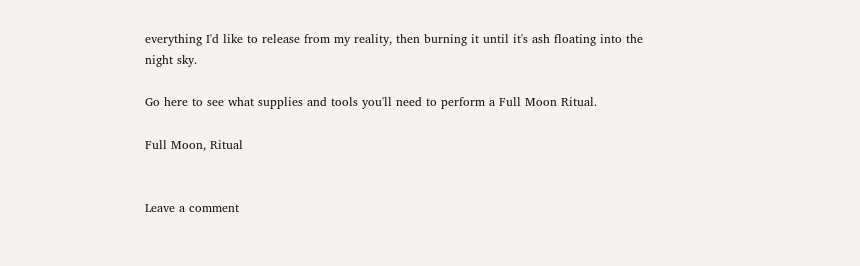everything I'd like to release from my reality, then burning it until it's ash floating into the night sky.

Go here to see what supplies and tools you'll need to perform a Full Moon Ritual.

Full Moon, Ritual


Leave a comment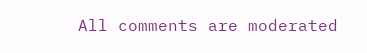All comments are moderated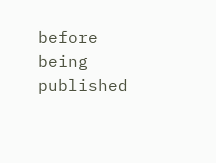before being published